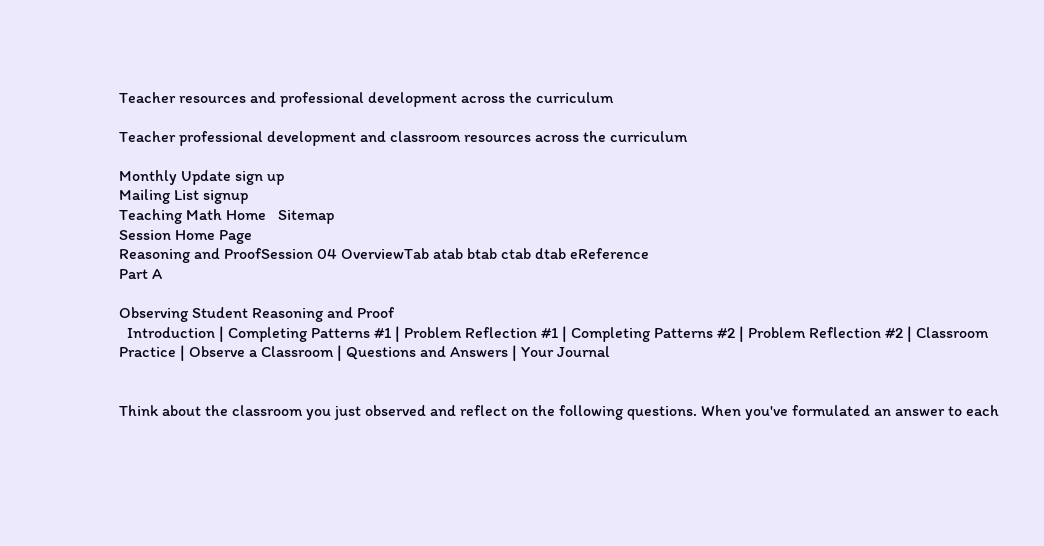Teacher resources and professional development across the curriculum

Teacher professional development and classroom resources across the curriculum

Monthly Update sign up
Mailing List signup
Teaching Math Home   Sitemap
Session Home Page
Reasoning and ProofSession 04 OverviewTab atab btab ctab dtab eReference
Part A

Observing Student Reasoning and Proof
  Introduction | Completing Patterns #1 | Problem Reflection #1 | Completing Patterns #2 | Problem Reflection #2 | Classroom Practice | Observe a Classroom | Questions and Answers | Your Journal


Think about the classroom you just observed and reflect on the following questions. When you've formulated an answer to each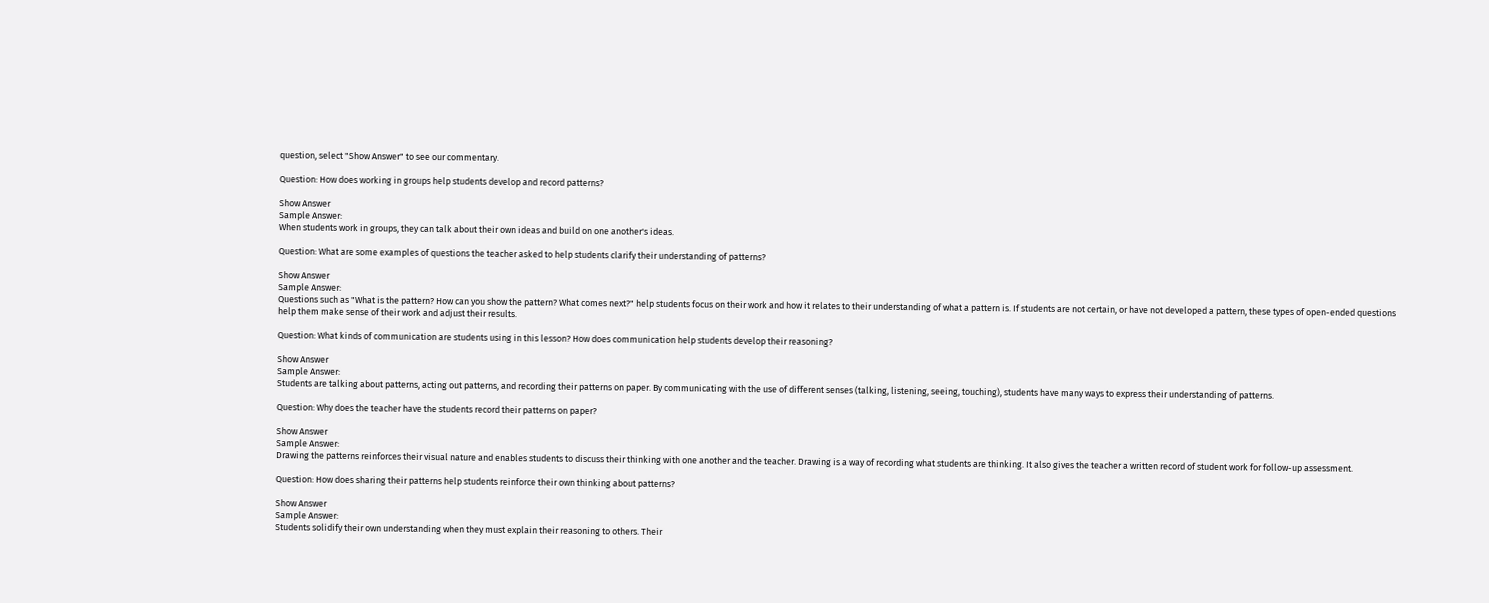question, select "Show Answer" to see our commentary.

Question: How does working in groups help students develop and record patterns?

Show Answer
Sample Answer:
When students work in groups, they can talk about their own ideas and build on one another's ideas.

Question: What are some examples of questions the teacher asked to help students clarify their understanding of patterns?

Show Answer
Sample Answer:
Questions such as "What is the pattern? How can you show the pattern? What comes next?" help students focus on their work and how it relates to their understanding of what a pattern is. If students are not certain, or have not developed a pattern, these types of open-ended questions help them make sense of their work and adjust their results.

Question: What kinds of communication are students using in this lesson? How does communication help students develop their reasoning?

Show Answer
Sample Answer:
Students are talking about patterns, acting out patterns, and recording their patterns on paper. By communicating with the use of different senses (talking, listening, seeing, touching), students have many ways to express their understanding of patterns.

Question: Why does the teacher have the students record their patterns on paper?

Show Answer
Sample Answer:
Drawing the patterns reinforces their visual nature and enables students to discuss their thinking with one another and the teacher. Drawing is a way of recording what students are thinking. It also gives the teacher a written record of student work for follow-up assessment.

Question: How does sharing their patterns help students reinforce their own thinking about patterns?

Show Answer
Sample Answer:
Students solidify their own understanding when they must explain their reasoning to others. Their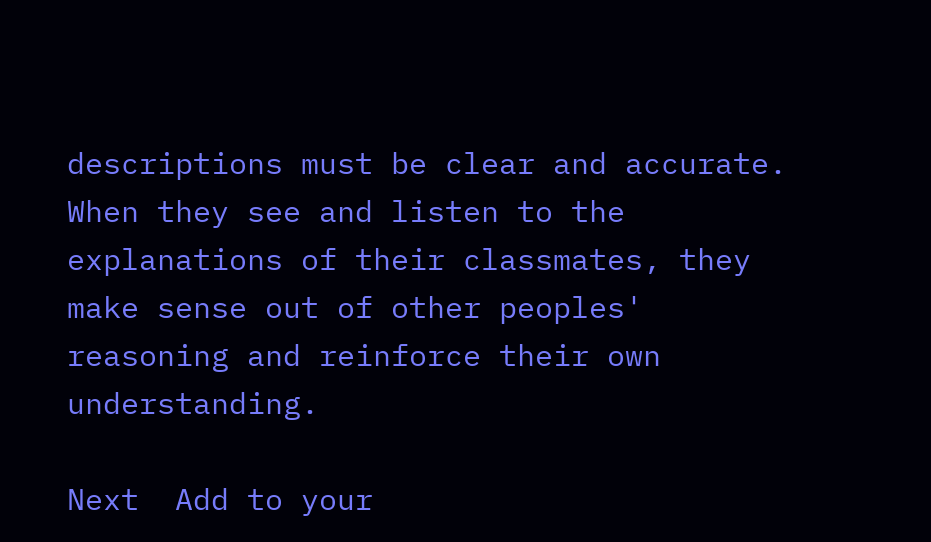descriptions must be clear and accurate. When they see and listen to the explanations of their classmates, they make sense out of other peoples' reasoning and reinforce their own understanding.

Next  Add to your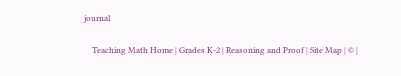journal

    Teaching Math Home | Grades K-2 | Reasoning and Proof | Site Map | © |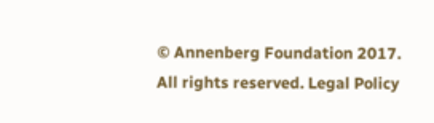© Annenberg Foundation 2017. All rights reserved. Legal Policy